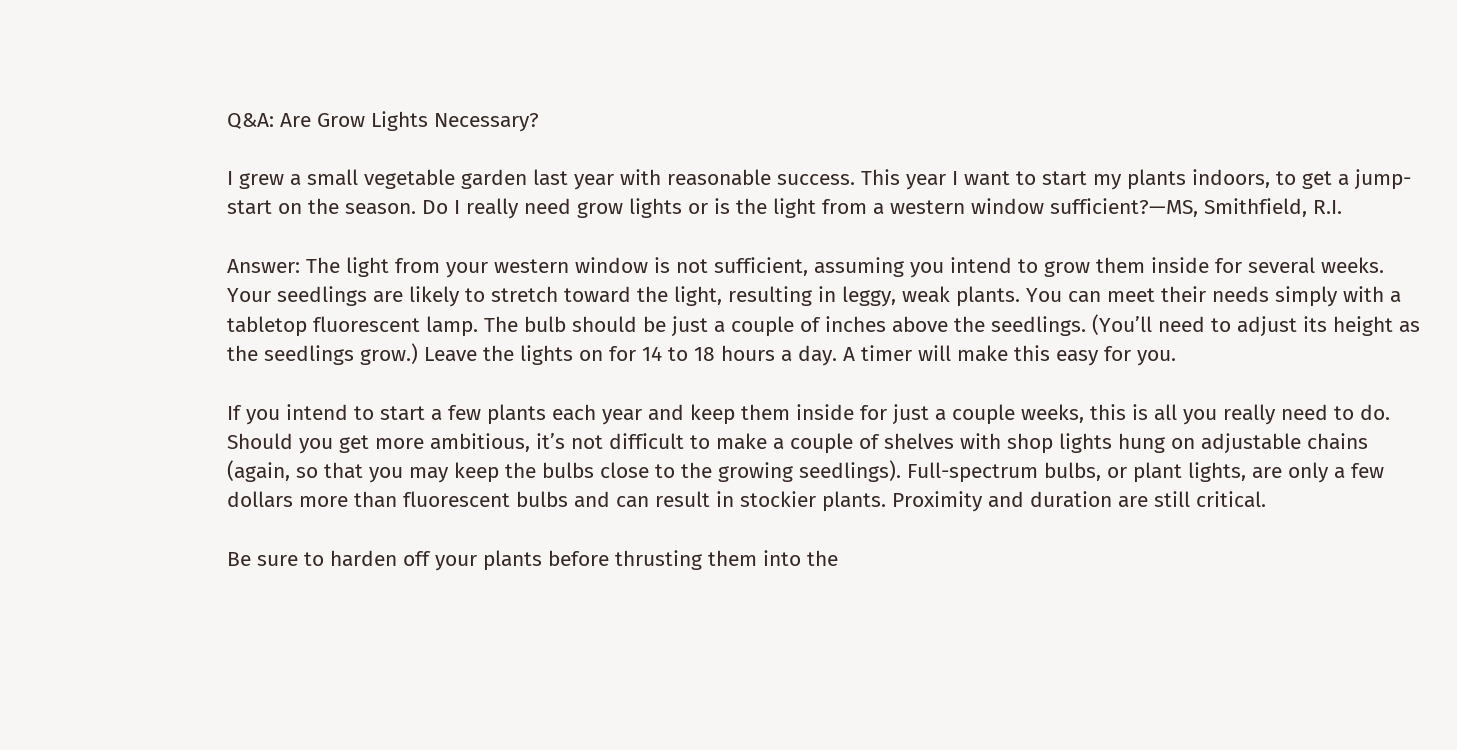Q&A: Are Grow Lights Necessary?

I grew a small vegetable garden last year with reasonable success. This year I want to start my plants indoors, to get a jump-start on the season. Do I really need grow lights or is the light from a western window sufficient?—MS, Smithfield, R.I.

Answer: The light from your western window is not sufficient, assuming you intend to grow them inside for several weeks. Your seedlings are likely to stretch toward the light, resulting in leggy, weak plants. You can meet their needs simply with a tabletop fluorescent lamp. The bulb should be just a couple of inches above the seedlings. (You’ll need to adjust its height as the seedlings grow.) Leave the lights on for 14 to 18 hours a day. A timer will make this easy for you.

If you intend to start a few plants each year and keep them inside for just a couple weeks, this is all you really need to do. Should you get more ambitious, it’s not difficult to make a couple of shelves with shop lights hung on adjustable chains (again, so that you may keep the bulbs close to the growing seedlings). Full-spectrum bulbs, or plant lights, are only a few dollars more than fluorescent bulbs and can result in stockier plants. Proximity and duration are still critical.

Be sure to harden off your plants before thrusting them into the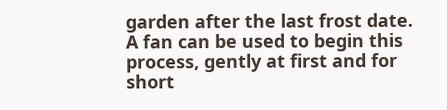garden after the last frost date. A fan can be used to begin this process, gently at first and for short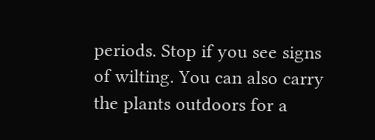periods. Stop if you see signs of wilting. You can also carry the plants outdoors for a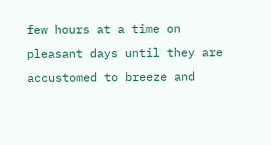few hours at a time on pleasant days until they are accustomed to breeze and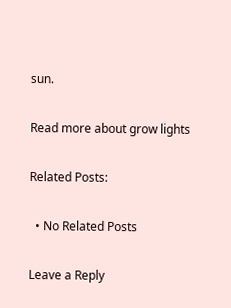sun.

Read more about grow lights

Related Posts:

  • No Related Posts

Leave a Reply